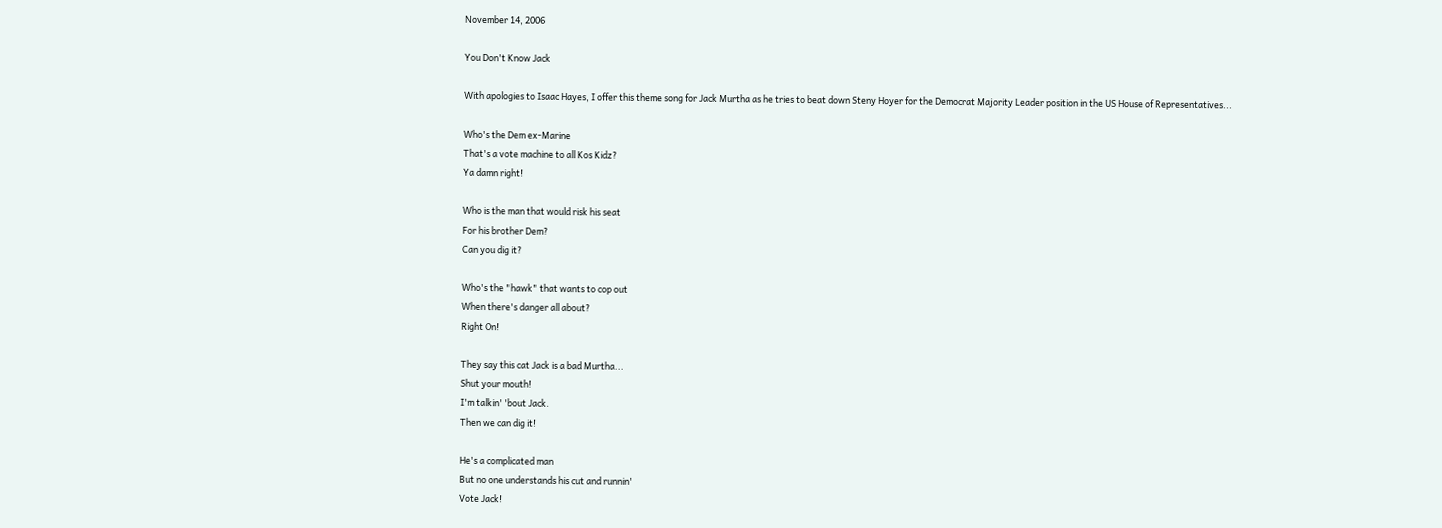November 14, 2006

You Don't Know Jack

With apologies to Isaac Hayes, I offer this theme song for Jack Murtha as he tries to beat down Steny Hoyer for the Democrat Majority Leader position in the US House of Representatives...

Who's the Dem ex-Marine
That's a vote machine to all Kos Kidz?
Ya damn right!

Who is the man that would risk his seat
For his brother Dem?
Can you dig it?

Who's the "hawk" that wants to cop out
When there's danger all about?
Right On!

They say this cat Jack is a bad Murtha...
Shut your mouth!
I'm talkin' 'bout Jack.
Then we can dig it!

He's a complicated man
But no one understands his cut and runnin'
Vote Jack!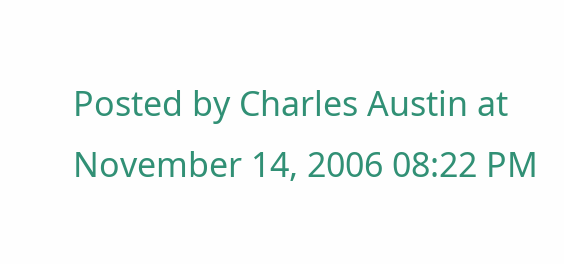Posted by Charles Austin at November 14, 2006 08:22 PM